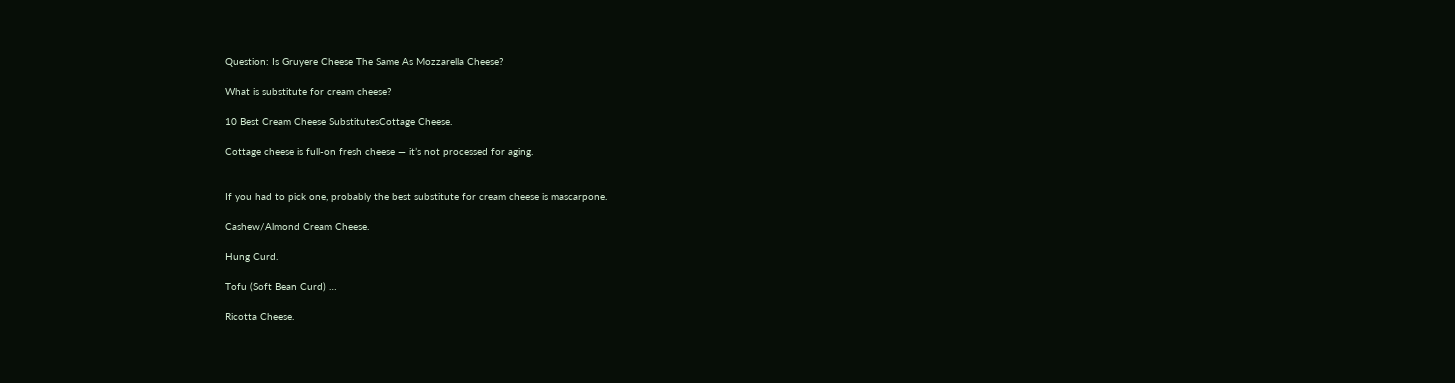Question: Is Gruyere Cheese The Same As Mozzarella Cheese?

What is substitute for cream cheese?

10 Best Cream Cheese SubstitutesCottage Cheese.

Cottage cheese is full-on fresh cheese — it’s not processed for aging.


If you had to pick one, probably the best substitute for cream cheese is mascarpone.

Cashew/Almond Cream Cheese.

Hung Curd.

Tofu (Soft Bean Curd) …

Ricotta Cheese.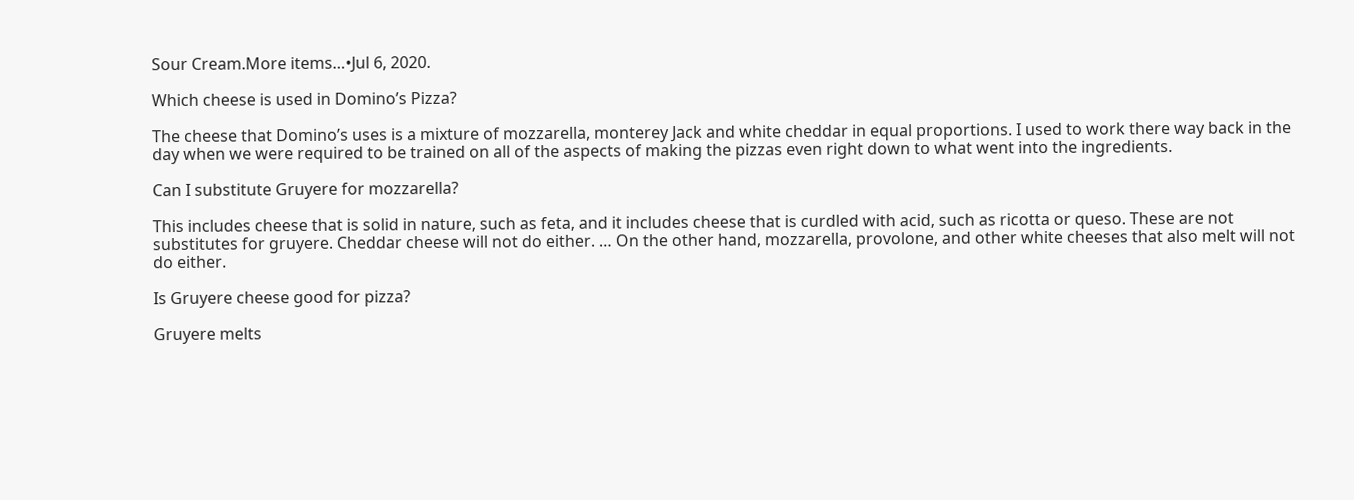Sour Cream.More items…•Jul 6, 2020.

Which cheese is used in Domino’s Pizza?

The cheese that Domino’s uses is a mixture of mozzarella, monterey Jack and white cheddar in equal proportions. I used to work there way back in the day when we were required to be trained on all of the aspects of making the pizzas even right down to what went into the ingredients.

Can I substitute Gruyere for mozzarella?

This includes cheese that is solid in nature, such as feta, and it includes cheese that is curdled with acid, such as ricotta or queso. These are not substitutes for gruyere. Cheddar cheese will not do either. … On the other hand, mozzarella, provolone, and other white cheeses that also melt will not do either.

Is Gruyere cheese good for pizza?

Gruyere melts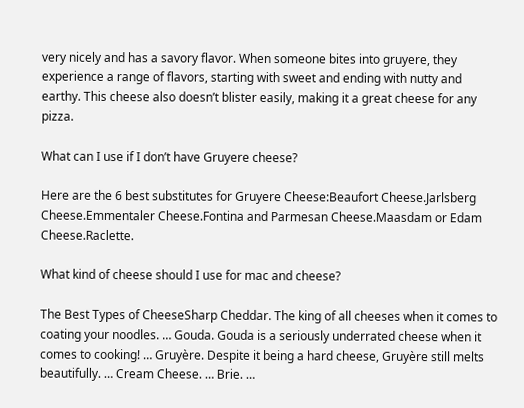very nicely and has a savory flavor. When someone bites into gruyere, they experience a range of flavors, starting with sweet and ending with nutty and earthy. This cheese also doesn’t blister easily, making it a great cheese for any pizza.

What can I use if I don’t have Gruyere cheese?

Here are the 6 best substitutes for Gruyere Cheese:Beaufort Cheese.Jarlsberg Cheese.Emmentaler Cheese.Fontina and Parmesan Cheese.Maasdam or Edam Cheese.Raclette.

What kind of cheese should I use for mac and cheese?

The Best Types of CheeseSharp Cheddar. The king of all cheeses when it comes to coating your noodles. … Gouda. Gouda is a seriously underrated cheese when it comes to cooking! … Gruyère. Despite it being a hard cheese, Gruyère still melts beautifully. … Cream Cheese. … Brie. …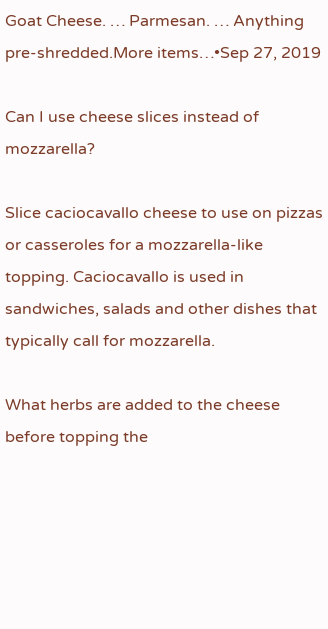Goat Cheese. … Parmesan. … Anything pre-shredded.More items…•Sep 27, 2019

Can I use cheese slices instead of mozzarella?

Slice caciocavallo cheese to use on pizzas or casseroles for a mozzarella-like topping. Caciocavallo is used in sandwiches, salads and other dishes that typically call for mozzarella.

What herbs are added to the cheese before topping the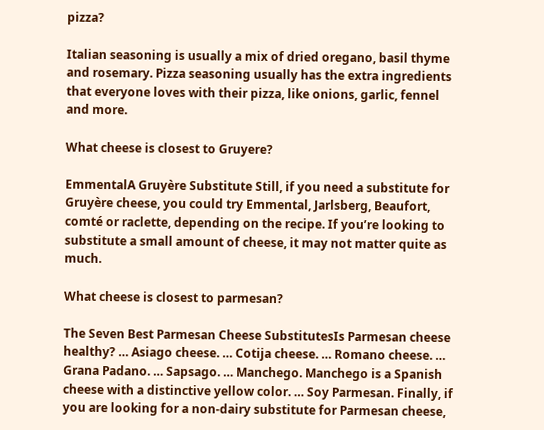pizza?

Italian seasoning is usually a mix of dried oregano, basil thyme and rosemary. Pizza seasoning usually has the extra ingredients that everyone loves with their pizza, like onions, garlic, fennel and more.

What cheese is closest to Gruyere?

EmmentalA Gruyère Substitute Still, if you need a substitute for Gruyère cheese, you could try Emmental, Jarlsberg, Beaufort, comté or raclette, depending on the recipe. If you’re looking to substitute a small amount of cheese, it may not matter quite as much.

What cheese is closest to parmesan?

The Seven Best Parmesan Cheese SubstitutesIs Parmesan cheese healthy? … Asiago cheese. … Cotija cheese. … Romano cheese. … Grana Padano. … Sapsago. … Manchego. Manchego is a Spanish cheese with a distinctive yellow color. … Soy Parmesan. Finally, if you are looking for a non-dairy substitute for Parmesan cheese,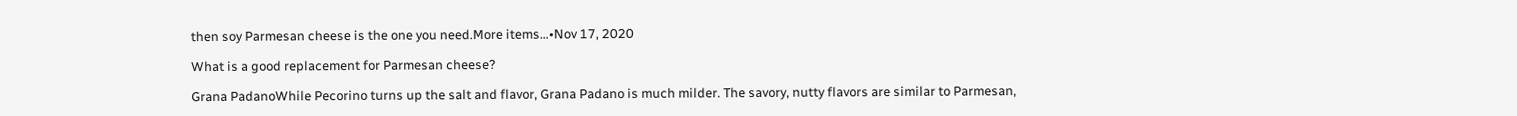then soy Parmesan cheese is the one you need.More items…•Nov 17, 2020

What is a good replacement for Parmesan cheese?

Grana PadanoWhile Pecorino turns up the salt and flavor, Grana Padano is much milder. The savory, nutty flavors are similar to Parmesan,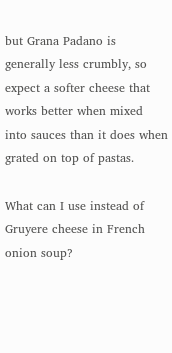but Grana Padano is generally less crumbly, so expect a softer cheese that works better when mixed into sauces than it does when grated on top of pastas.

What can I use instead of Gruyere cheese in French onion soup?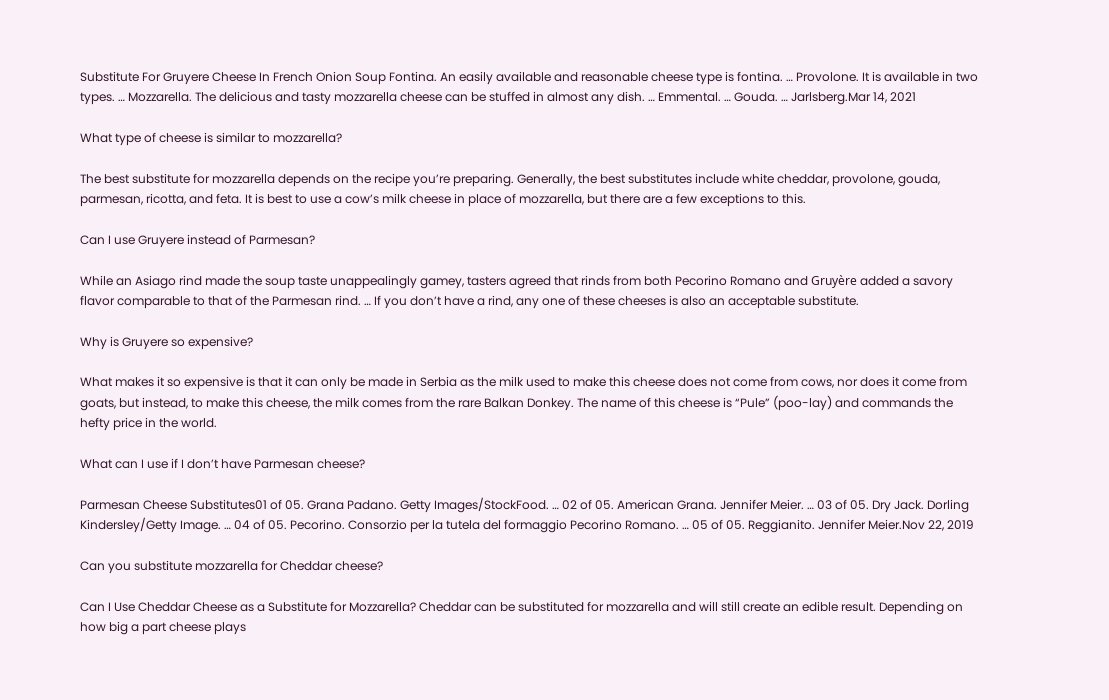Substitute For Gruyere Cheese In French Onion Soup Fontina. An easily available and reasonable cheese type is fontina. … Provolone. It is available in two types. … Mozzarella. The delicious and tasty mozzarella cheese can be stuffed in almost any dish. … Emmental. … Gouda. … Jarlsberg.Mar 14, 2021

What type of cheese is similar to mozzarella?

The best substitute for mozzarella depends on the recipe you’re preparing. Generally, the best substitutes include white cheddar, provolone, gouda, parmesan, ricotta, and feta. It is best to use a cow’s milk cheese in place of mozzarella, but there are a few exceptions to this.

Can I use Gruyere instead of Parmesan?

While an Asiago rind made the soup taste unappealingly gamey, tasters agreed that rinds from both Pecorino Romano and Gruyère added a savory flavor comparable to that of the Parmesan rind. … If you don’t have a rind, any one of these cheeses is also an acceptable substitute.

Why is Gruyere so expensive?

What makes it so expensive is that it can only be made in Serbia as the milk used to make this cheese does not come from cows, nor does it come from goats, but instead, to make this cheese, the milk comes from the rare Balkan Donkey. The name of this cheese is “Pule” (poo-lay) and commands the hefty price in the world.

What can I use if I don’t have Parmesan cheese?

Parmesan Cheese Substitutes01 of 05. Grana Padano. Getty Images/StockFood. … 02 of 05. American Grana. Jennifer Meier. … 03 of 05. Dry Jack. Dorling Kindersley/Getty Image. … 04 of 05. Pecorino. Consorzio per la tutela del formaggio Pecorino Romano. … 05 of 05. Reggianito. Jennifer Meier.Nov 22, 2019

Can you substitute mozzarella for Cheddar cheese?

Can I Use Cheddar Cheese as a Substitute for Mozzarella? Cheddar can be substituted for mozzarella and will still create an edible result. Depending on how big a part cheese plays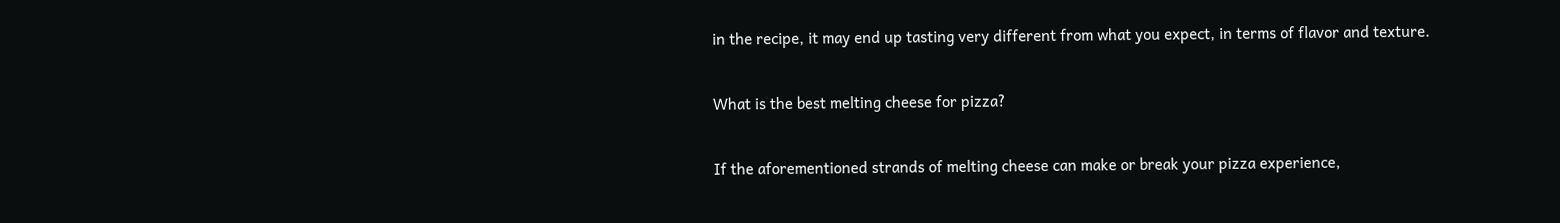in the recipe, it may end up tasting very different from what you expect, in terms of flavor and texture.

What is the best melting cheese for pizza?

If the aforementioned strands of melting cheese can make or break your pizza experience,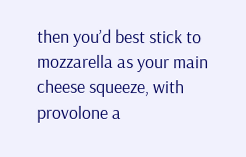then you’d best stick to mozzarella as your main cheese squeeze, with provolone a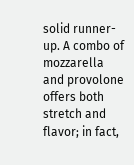solid runner-up. A combo of mozzarella and provolone offers both stretch and flavor; in fact,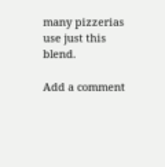many pizzerias use just this blend.

Add a comment